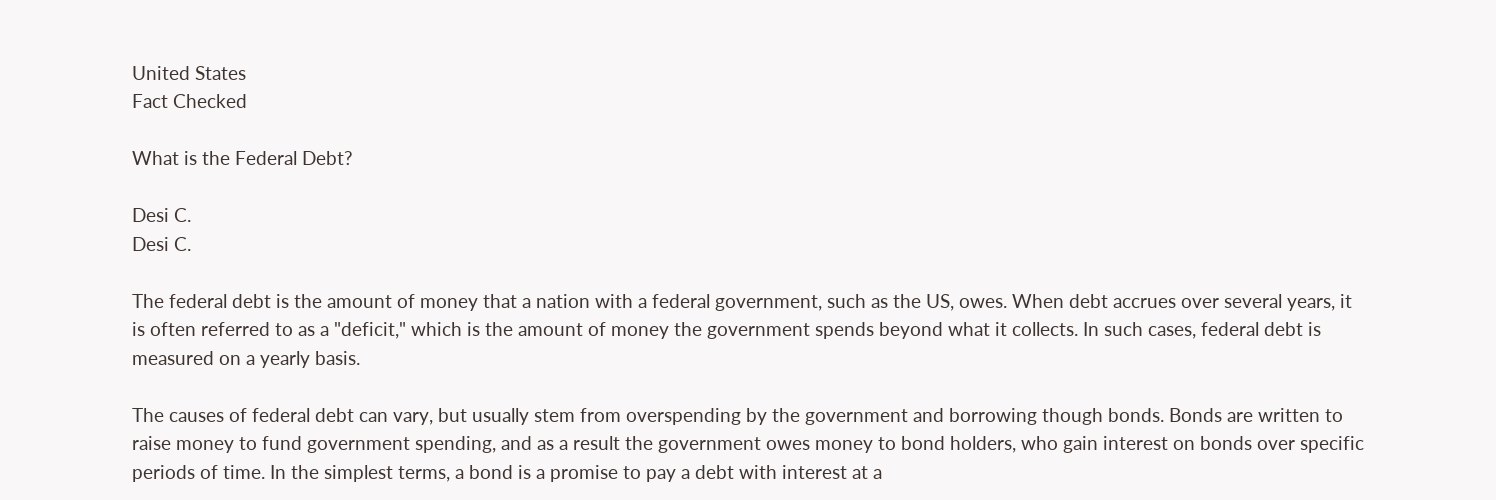United States
Fact Checked

What is the Federal Debt?

Desi C.
Desi C.

The federal debt is the amount of money that a nation with a federal government, such as the US, owes. When debt accrues over several years, it is often referred to as a "deficit," which is the amount of money the government spends beyond what it collects. In such cases, federal debt is measured on a yearly basis.

The causes of federal debt can vary, but usually stem from overspending by the government and borrowing though bonds. Bonds are written to raise money to fund government spending, and as a result the government owes money to bond holders, who gain interest on bonds over specific periods of time. In the simplest terms, a bond is a promise to pay a debt with interest at a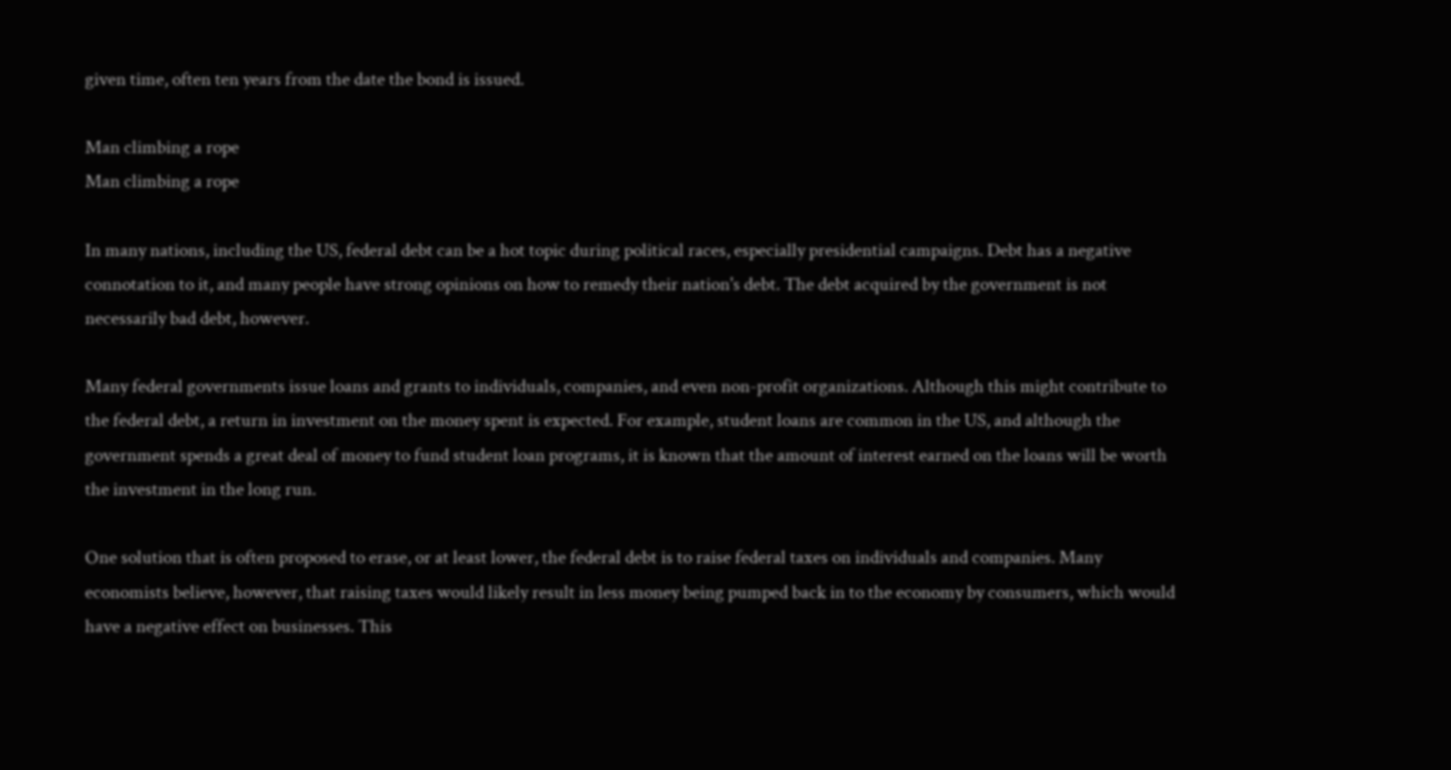given time, often ten years from the date the bond is issued.

Man climbing a rope
Man climbing a rope

In many nations, including the US, federal debt can be a hot topic during political races, especially presidential campaigns. Debt has a negative connotation to it, and many people have strong opinions on how to remedy their nation's debt. The debt acquired by the government is not necessarily bad debt, however.

Many federal governments issue loans and grants to individuals, companies, and even non-profit organizations. Although this might contribute to the federal debt, a return in investment on the money spent is expected. For example, student loans are common in the US, and although the government spends a great deal of money to fund student loan programs, it is known that the amount of interest earned on the loans will be worth the investment in the long run.

One solution that is often proposed to erase, or at least lower, the federal debt is to raise federal taxes on individuals and companies. Many economists believe, however, that raising taxes would likely result in less money being pumped back in to the economy by consumers, which would have a negative effect on businesses. This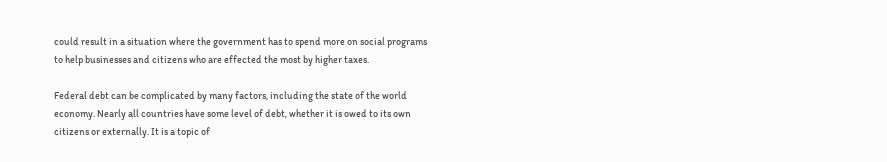could result in a situation where the government has to spend more on social programs to help businesses and citizens who are effected the most by higher taxes.

Federal debt can be complicated by many factors, including the state of the world economy. Nearly all countries have some level of debt, whether it is owed to its own citizens or externally. It is a topic of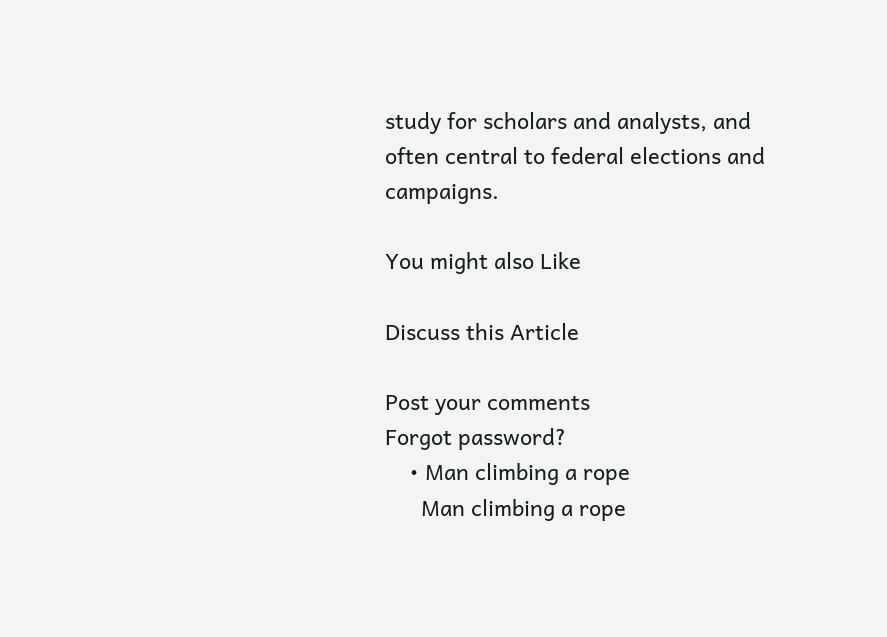study for scholars and analysts, and often central to federal elections and campaigns.

You might also Like

Discuss this Article

Post your comments
Forgot password?
    • Man climbing a rope
      Man climbing a rope